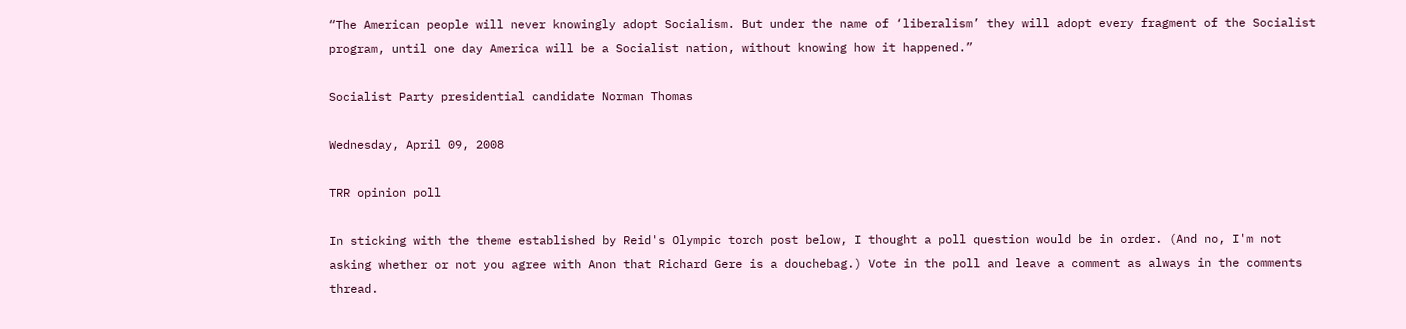“The American people will never knowingly adopt Socialism. But under the name of ‘liberalism’ they will adopt every fragment of the Socialist program, until one day America will be a Socialist nation, without knowing how it happened.”

Socialist Party presidential candidate Norman Thomas

Wednesday, April 09, 2008

TRR opinion poll

In sticking with the theme established by Reid's Olympic torch post below, I thought a poll question would be in order. (And no, I'm not asking whether or not you agree with Anon that Richard Gere is a douchebag.) Vote in the poll and leave a comment as always in the comments thread.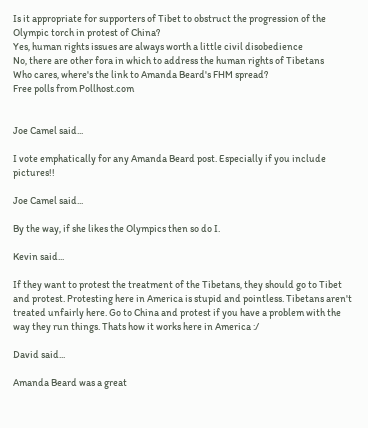Is it appropriate for supporters of Tibet to obstruct the progression of the Olympic torch in protest of China?
Yes, human rights issues are always worth a little civil disobedience
No, there are other fora in which to address the human rights of Tibetans
Who cares, where's the link to Amanda Beard's FHM spread?
Free polls from Pollhost.com


Joe Camel said...

I vote emphatically for any Amanda Beard post. Especially if you include pictures!!

Joe Camel said...

By the way, if she likes the Olympics then so do I.

Kevin said...

If they want to protest the treatment of the Tibetans, they should go to Tibet and protest. Protesting here in America is stupid and pointless. Tibetans aren't treated unfairly here. Go to China and protest if you have a problem with the way they run things. Thats how it works here in America :/

David said...

Amanda Beard was a great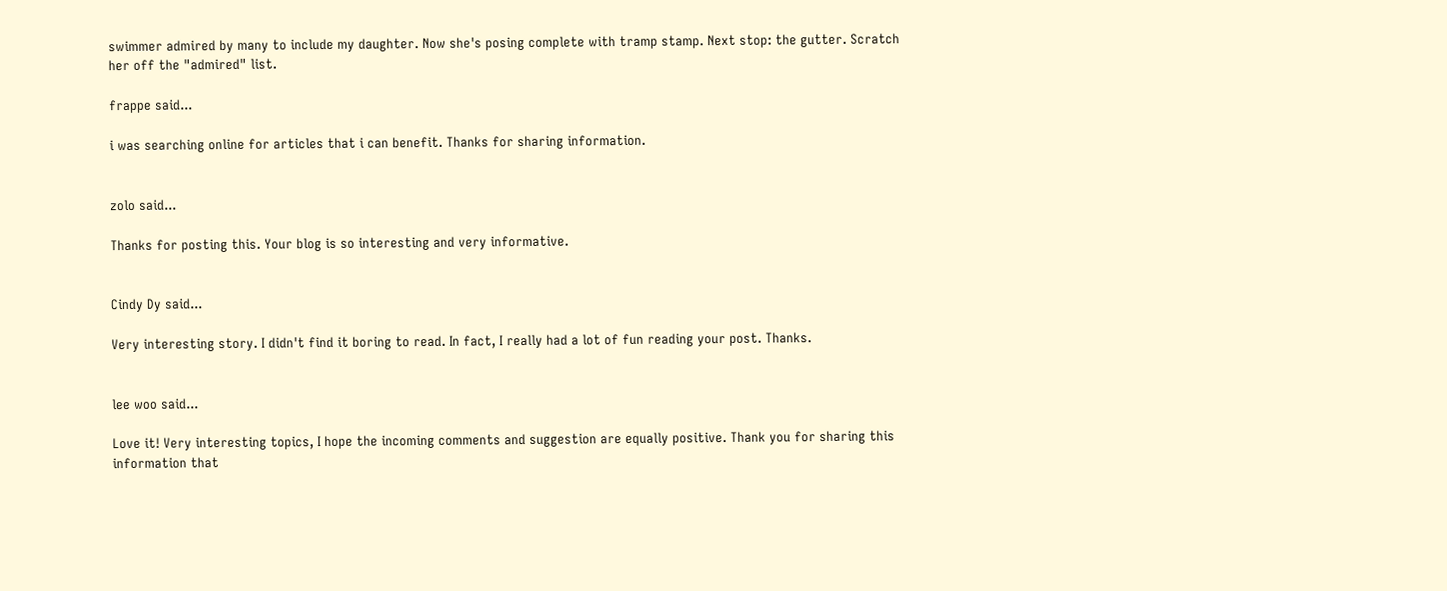swimmer admired by many to include my daughter. Now she's posing complete with tramp stamp. Next stop: the gutter. Scratch her off the "admired" list.

frappe said...

i was searching online for articles that i can benefit. Thanks for sharing information.


zolo said...

Thanks for posting this. Your blog is so interesting and very informative.


Cindy Dy said...

Very interesting story. I didn't find it boring to read. In fact, I really had a lot of fun reading your post. Thanks.


lee woo said...

Love it! Very interesting topics, I hope the incoming comments and suggestion are equally positive. Thank you for sharing this information that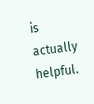is actually helpful.